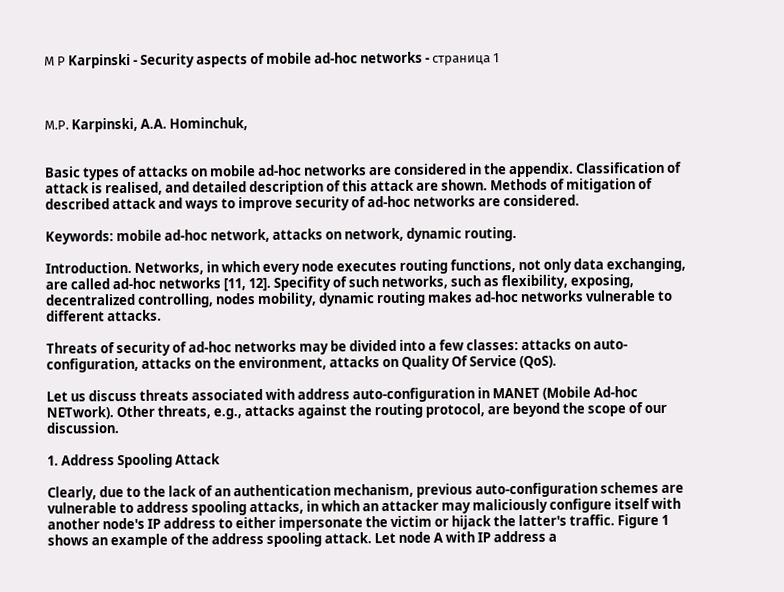М Р Karpinski - Security aspects of mobile ad-hoc networks - страница 1



М.Р. Karpinski, A.A. Hominchuk,


Basic types of attacks on mobile ad-hoc networks are considered in the appendix. Classification of attack is realised, and detailed description of this attack are shown. Methods of mitigation of described attack and ways to improve security of ad-hoc networks are considered.

Keywords: mobile ad-hoc network, attacks on network, dynamic routing.

Introduction. Networks, in which every node executes routing functions, not only data exchanging, are called ad-hoc networks [11, 12]. Specifity of such networks, such as flexibility, exposing, decentralized controlling, nodes mobility, dynamic routing makes ad-hoc networks vulnerable to different attacks.

Threats of security of ad-hoc networks may be divided into a few classes: attacks on auto-configuration, attacks on the environment, attacks on Quality Of Service (QoS).

Let us discuss threats associated with address auto-configuration in MANET (Mobile Ad-hoc NETwork). Other threats, e.g., attacks against the routing protocol, are beyond the scope of our discussion.

1. Address Spooling Attack

Clearly, due to the lack of an authentication mechanism, previous auto-configuration schemes are vulnerable to address spooling attacks, in which an attacker may maliciously configure itself with another node's IP address to either impersonate the victim or hijack the latter's traffic. Figure 1 shows an example of the address spooling attack. Let node A with IP address a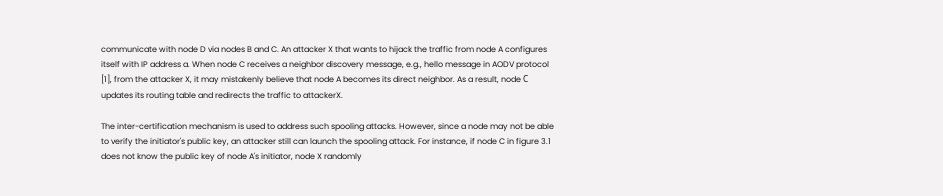communicate with node D via nodes B and C. An attacker X that wants to hijack the traffic from node A configures itself with IP address a. When node C receives a neighbor discovery message, e.g., hello message in AODV protocol [1], from the attacker X, it may mistakenly believe that node A becomes its direct neighbor. As a result, node С updates its routing table and redirects the traffic to attackerX.

The inter-certification mechanism is used to address such spooling attacks. However, since a node may not be able to verify the initiator's public key, an attacker still can launch the spooling attack. For instance, if node C in figure 3.1 does not know the public key of node A's initiator, node X randomly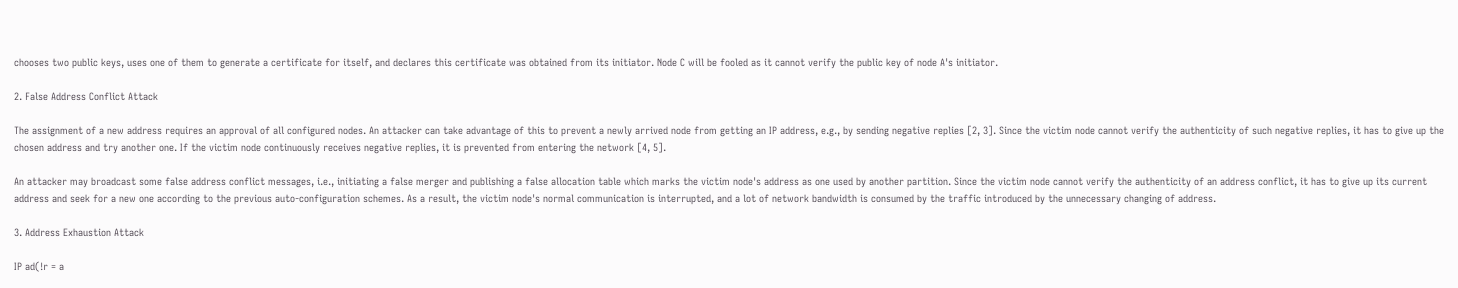chooses two public keys, uses one of them to generate a certificate for itself, and declares this certificate was obtained from its initiator. Node C will be fooled as it cannot verify the public key of node A's initiator.

2. False Address Conflict Attack

The assignment of a new address requires an approval of all configured nodes. An attacker can take advantage of this to prevent a newly arrived node from getting an IP address, e.g., by sending negative replies [2, 3]. Since the victim node cannot verify the authenticity of such negative replies, it has to give up the chosen address and try another one. If the victim node continuously receives negative replies, it is prevented from entering the network [4, 5].

An attacker may broadcast some false address conflict messages, i.e., initiating a false merger and publishing a false allocation table which marks the victim node's address as one used by another partition. Since the victim node cannot verify the authenticity of an address conflict, it has to give up its current address and seek for a new one according to the previous auto-configuration schemes. As a result, the victim node's normal communication is interrupted, and a lot of network bandwidth is consumed by the traffic introduced by the unnecessary changing of address.

3. Address Exhaustion Attack

IP ad(!r = a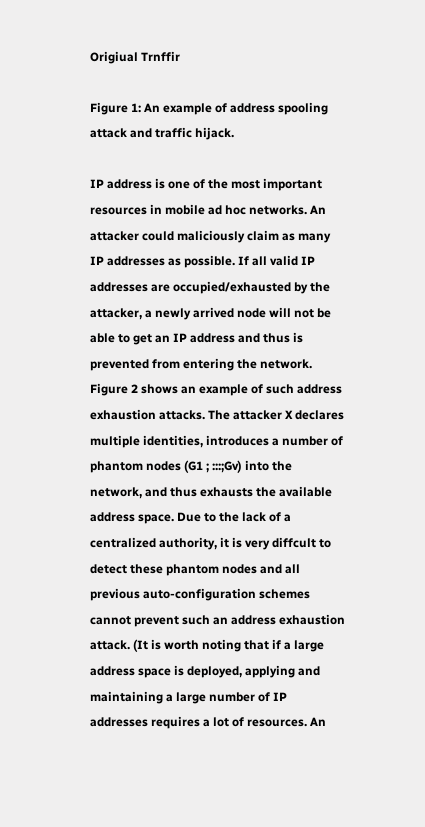Origiual Trnffir

Figure 1: An example of address spooling attack and traffic hijack.

IP address is one of the most important resources in mobile ad hoc networks. An attacker could maliciously claim as many IP addresses as possible. If all valid IP addresses are occupied/exhausted by the attacker, a newly arrived node will not be able to get an IP address and thus is prevented from entering the network. Figure 2 shows an example of such address exhaustion attacks. The attacker X declares multiple identities, introduces a number of phantom nodes (G1 ; :::;Gv) into the network, and thus exhausts the available address space. Due to the lack of a centralized authority, it is very diffcult to detect these phantom nodes and all previous auto-configuration schemes cannot prevent such an address exhaustion attack. (It is worth noting that if a large address space is deployed, applying and maintaining a large number of IP addresses requires a lot of resources. An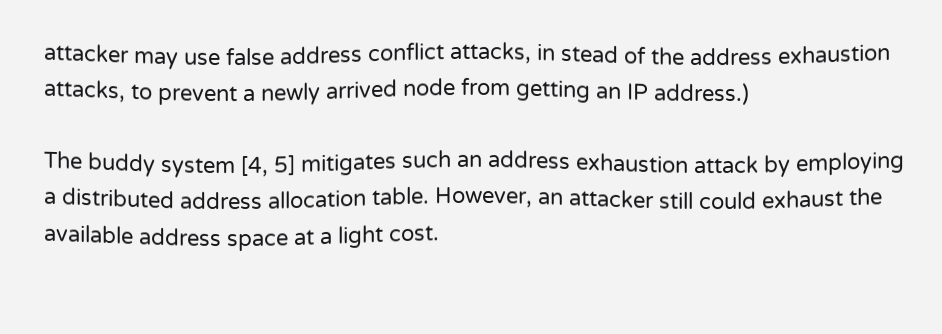attacker may use false address conflict attacks, in stead of the address exhaustion attacks, to prevent a newly arrived node from getting an IP address.)

The buddy system [4, 5] mitigates such an address exhaustion attack by employing a distributed address allocation table. However, an attacker still could exhaust the available address space at a light cost.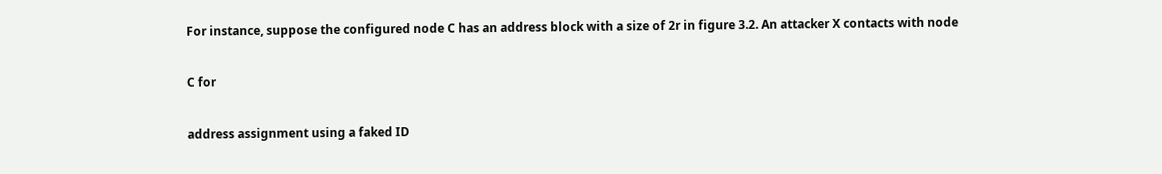For instance, suppose the configured node C has an address block with a size of 2r in figure 3.2. An attacker X contacts with node

C for

address assignment using a faked ID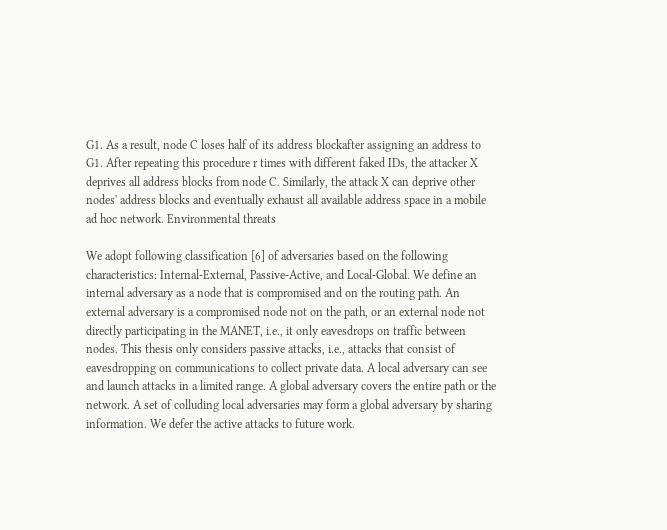G1. As a result, node C loses half of its address blockafter assigning an address to G1. After repeating this procedure r times with different faked IDs, the attacker X deprives all address blocks from node C. Similarly, the attack X can deprive other nodes' address blocks and eventually exhaust all available address space in a mobile ad hoc network. Environmental threats

We adopt following classification [6] of adversaries based on the following characteristics: Internal-External, Passive-Active, and Local-Global. We define an internal adversary as a node that is compromised and on the routing path. An external adversary is a compromised node not on the path, or an external node not directly participating in the MANET, i.e., it only eavesdrops on traffic between nodes. This thesis only considers passive attacks, i.e., attacks that consist of eavesdropping on communications to collect private data. A local adversary can see and launch attacks in a limited range. A global adversary covers the entire path or the network. A set of colluding local adversaries may form a global adversary by sharing information. We defer the active attacks to future work.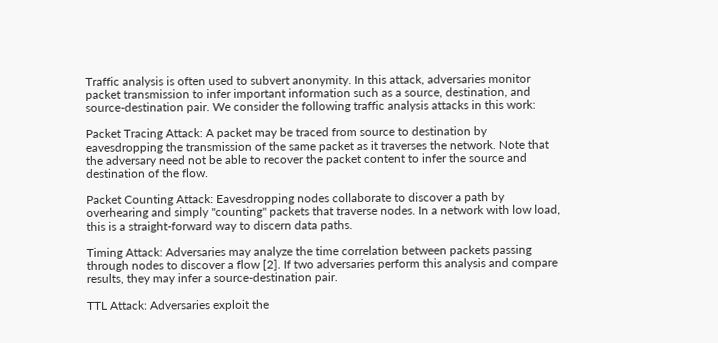Traffic analysis is often used to subvert anonymity. In this attack, adversaries monitor packet transmission to infer important information such as a source, destination, and source-destination pair. We consider the following traffic analysis attacks in this work:

Packet Tracing Attack: A packet may be traced from source to destination by eavesdropping the transmission of the same packet as it traverses the network. Note that the adversary need not be able to recover the packet content to infer the source and destination of the flow.

Packet Counting Attack: Eavesdropping nodes collaborate to discover a path by overhearing and simply "counting" packets that traverse nodes. In a network with low load, this is a straight-forward way to discern data paths.

Timing Attack: Adversaries may analyze the time correlation between packets passing through nodes to discover a flow [2]. If two adversaries perform this analysis and compare results, they may infer a source-destination pair.

TTL Attack: Adversaries exploit the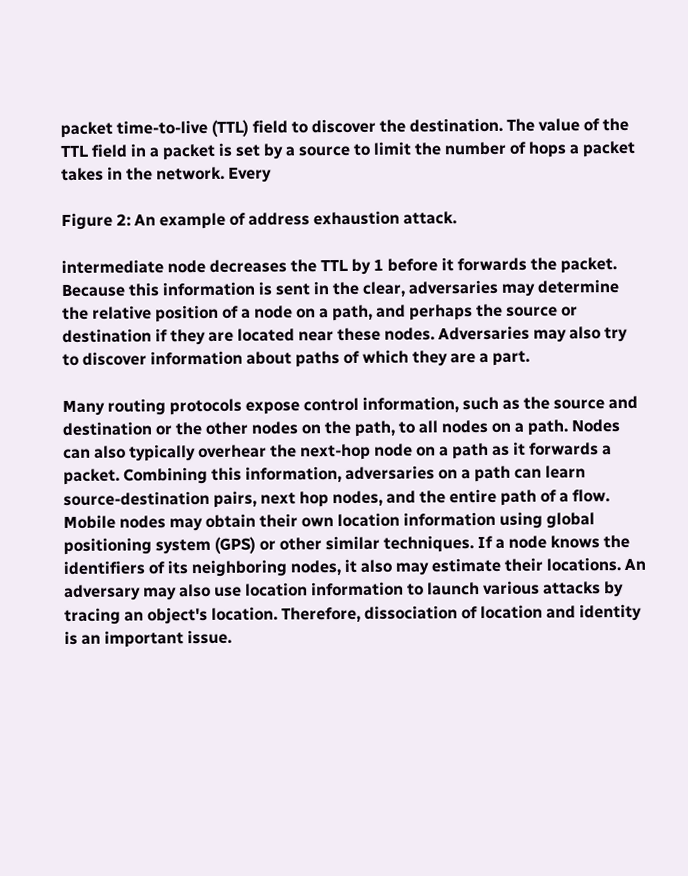packet time-to-live (TTL) field to discover the destination. The value of the TTL field in a packet is set by a source to limit the number of hops a packet takes in the network. Every

Figure 2: An example of address exhaustion attack.

intermediate node decreases the TTL by 1 before it forwards the packet. Because this information is sent in the clear, adversaries may determine the relative position of a node on a path, and perhaps the source or destination if they are located near these nodes. Adversaries may also try to discover information about paths of which they are a part.

Many routing protocols expose control information, such as the source and destination or the other nodes on the path, to all nodes on a path. Nodes can also typically overhear the next-hop node on a path as it forwards a packet. Combining this information, adversaries on a path can learn source-destination pairs, next hop nodes, and the entire path of a flow. Mobile nodes may obtain their own location information using global positioning system (GPS) or other similar techniques. If a node knows the identifiers of its neighboring nodes, it also may estimate their locations. An adversary may also use location information to launch various attacks by tracing an object's location. Therefore, dissociation of location and identity is an important issue.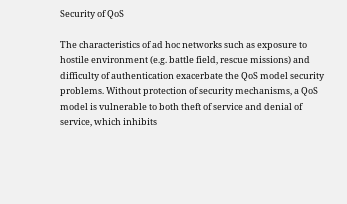Security of QoS

The characteristics of ad hoc networks such as exposure to hostile environment (e.g. battle field, rescue missions) and difficulty of authentication exacerbate the QoS model security problems. Without protection of security mechanisms, a QoS model is vulnerable to both theft of service and denial of service, which inhibits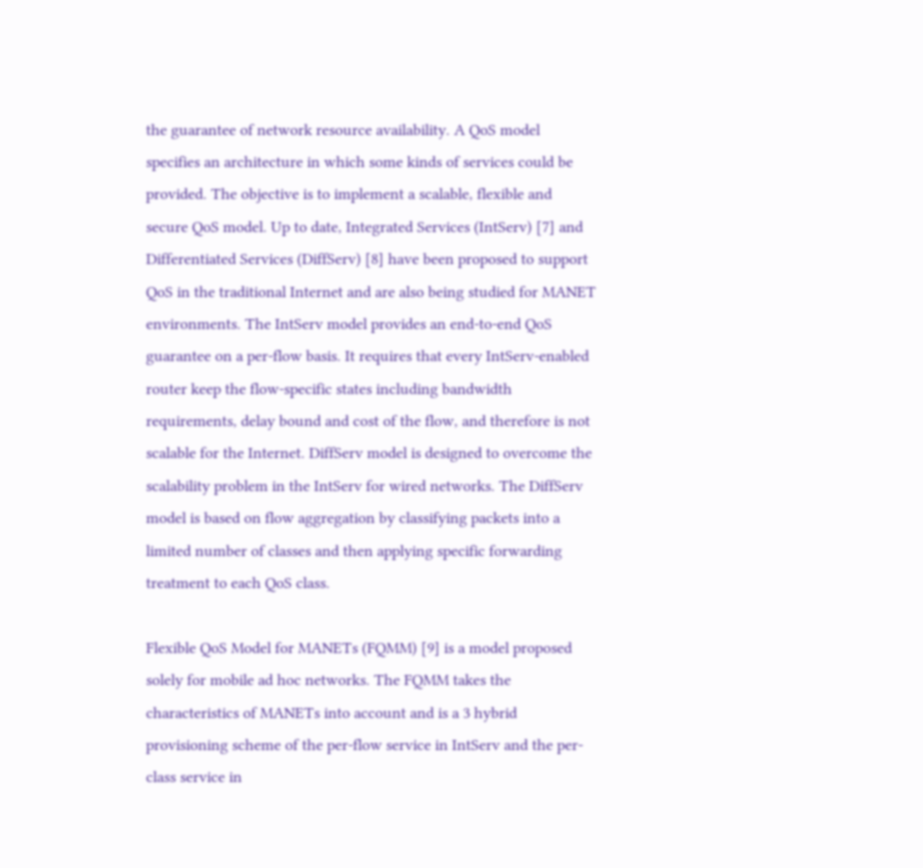the guarantee of network resource availability. A QoS model specifies an architecture in which some kinds of services could be provided. The objective is to implement a scalable, flexible and secure QoS model. Up to date, Integrated Services (IntServ) [7] and Differentiated Services (DiffServ) [8] have been proposed to support QoS in the traditional Internet and are also being studied for MANET environments. The IntServ model provides an end-to-end QoS guarantee on a per-flow basis. It requires that every IntServ-enabled router keep the flow-specific states including bandwidth requirements, delay bound and cost of the flow, and therefore is not scalable for the Internet. DiffServ model is designed to overcome the scalability problem in the IntServ for wired networks. The DiffServ model is based on flow aggregation by classifying packets into a limited number of classes and then applying specific forwarding treatment to each QoS class.

Flexible QoS Model for MANETs (FQMM) [9] is a model proposed solely for mobile ad hoc networks. The FQMM takes the characteristics of MANETs into account and is a 3 hybrid provisioning scheme of the per-flow service in IntServ and the per-class service in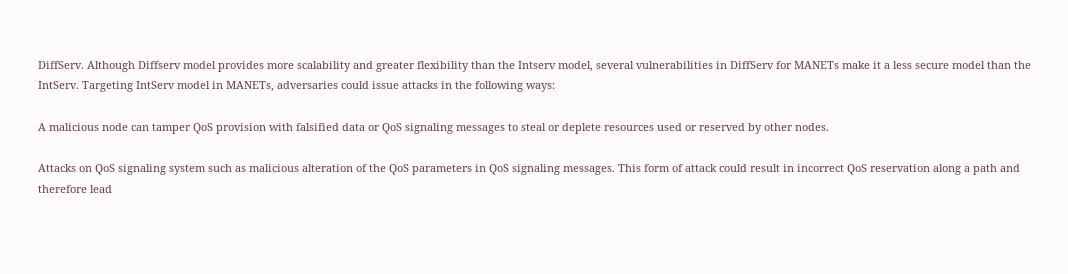DiffServ. Although Diffserv model provides more scalability and greater flexibility than the Intserv model, several vulnerabilities in DiffServ for MANETs make it a less secure model than the IntServ. Targeting IntServ model in MANETs, adversaries could issue attacks in the following ways:

A malicious node can tamper QoS provision with falsified data or QoS signaling messages to steal or deplete resources used or reserved by other nodes.

Attacks on QoS signaling system such as malicious alteration of the QoS parameters in QoS signaling messages. This form of attack could result in incorrect QoS reservation along a path and therefore lead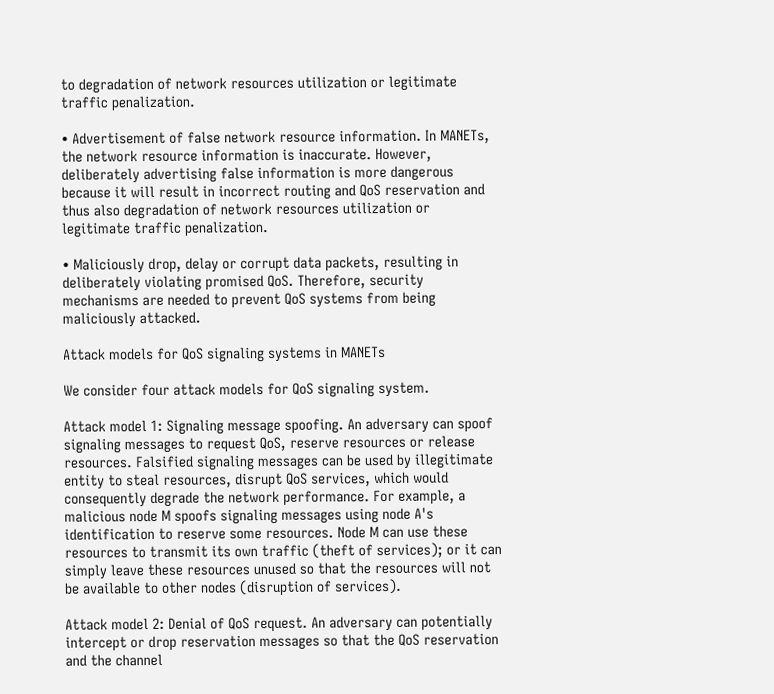to degradation of network resources utilization or legitimate traffic penalization.

• Advertisement of false network resource information. In MANETs, the network resource information is inaccurate. However, deliberately advertising false information is more dangerous because it will result in incorrect routing and QoS reservation and thus also degradation of network resources utilization or legitimate traffic penalization.

• Maliciously drop, delay or corrupt data packets, resulting in deliberately violating promised QoS. Therefore, security mechanisms are needed to prevent QoS systems from being maliciously attacked.

Attack models for QoS signaling systems in MANETs

We consider four attack models for QoS signaling system.

Attack model 1: Signaling message spoofing. An adversary can spoof signaling messages to request QoS, reserve resources or release resources. Falsified signaling messages can be used by illegitimate entity to steal resources, disrupt QoS services, which would consequently degrade the network performance. For example, a malicious node M spoofs signaling messages using node A's identification to reserve some resources. Node M can use these resources to transmit its own traffic (theft of services); or it can simply leave these resources unused so that the resources will not be available to other nodes (disruption of services).

Attack model 2: Denial of QoS request. An adversary can potentially intercept or drop reservation messages so that the QoS reservation and the channel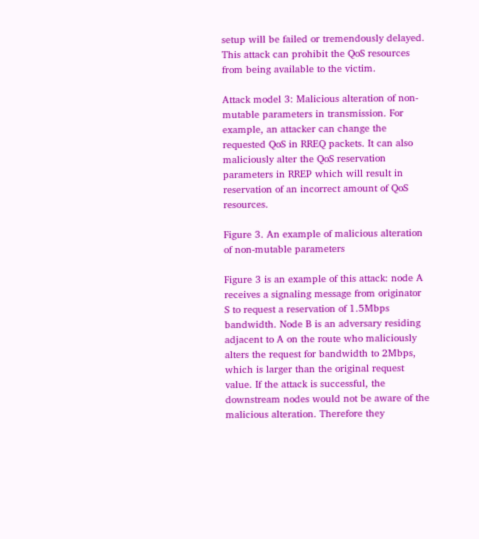setup will be failed or tremendously delayed. This attack can prohibit the QoS resources from being available to the victim.

Attack model 3: Malicious alteration of non-mutable parameters in transmission. For example, an attacker can change the requested QoS in RREQ packets. It can also maliciously alter the QoS reservation parameters in RREP which will result in reservation of an incorrect amount of QoS resources.

Figure 3. An example of malicious alteration of non-mutable parameters

Figure 3 is an example of this attack: node A receives a signaling message from originator S to request a reservation of 1.5Mbps bandwidth. Node B is an adversary residing adjacent to A on the route who maliciously alters the request for bandwidth to 2Mbps, which is larger than the original request value. If the attack is successful, the downstream nodes would not be aware of the malicious alteration. Therefore they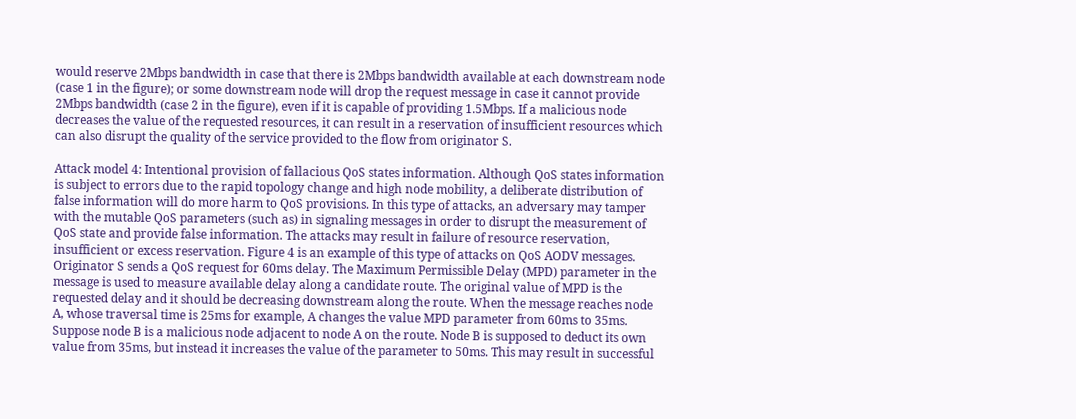would reserve 2Mbps bandwidth in case that there is 2Mbps bandwidth available at each downstream node (case 1 in the figure); or some downstream node will drop the request message in case it cannot provide 2Mbps bandwidth (case 2 in the figure), even if it is capable of providing 1.5Mbps. If a malicious node decreases the value of the requested resources, it can result in a reservation of insufficient resources which can also disrupt the quality of the service provided to the flow from originator S.

Attack model 4: Intentional provision of fallacious QoS states information. Although QoS states information is subject to errors due to the rapid topology change and high node mobility, a deliberate distribution of false information will do more harm to QoS provisions. In this type of attacks, an adversary may tamper with the mutable QoS parameters (such as) in signaling messages in order to disrupt the measurement of QoS state and provide false information. The attacks may result in failure of resource reservation, insufficient or excess reservation. Figure 4 is an example of this type of attacks on QoS AODV messages. Originator S sends a QoS request for 60ms delay. The Maximum Permissible Delay (MPD) parameter in the message is used to measure available delay along a candidate route. The original value of MPD is the requested delay and it should be decreasing downstream along the route. When the message reaches node A, whose traversal time is 25ms for example, A changes the value MPD parameter from 60ms to 35ms. Suppose node B is a malicious node adjacent to node A on the route. Node B is supposed to deduct its own value from 35ms, but instead it increases the value of the parameter to 50ms. This may result in successful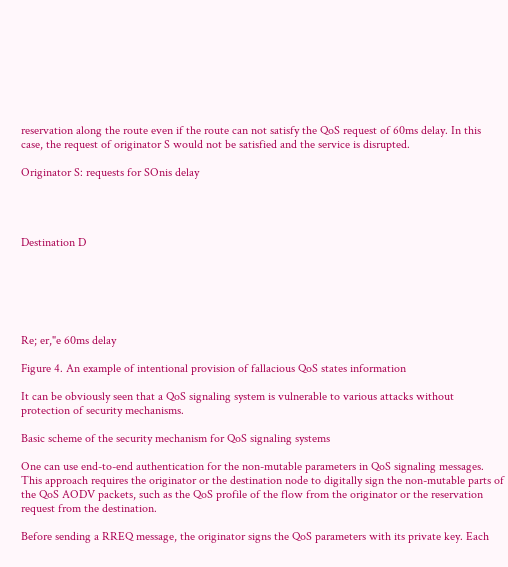reservation along the route even if the route can not satisfy the QoS request of 60ms delay. In this case, the request of originator S would not be satisfied and the service is disrupted.

Originator S: requests for SOnis delay




Destination D






Re; er,"e 60ms delay

Figure 4. An example of intentional provision of fallacious QoS states information

It can be obviously seen that a QoS signaling system is vulnerable to various attacks without protection of security mechanisms.

Basic scheme of the security mechanism for QoS signaling systems

One can use end-to-end authentication for the non-mutable parameters in QoS signaling messages. This approach requires the originator or the destination node to digitally sign the non-mutable parts of the QoS AODV packets, such as the QoS profile of the flow from the originator or the reservation request from the destination.

Before sending a RREQ message, the originator signs the QoS parameters with its private key. Each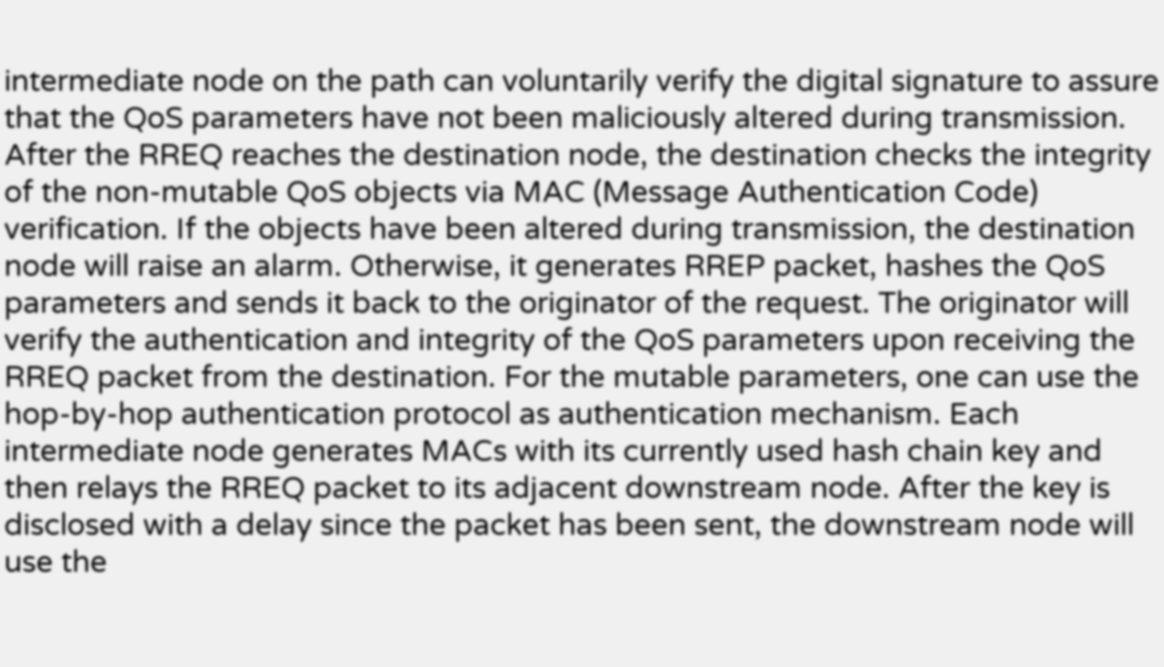intermediate node on the path can voluntarily verify the digital signature to assure that the QoS parameters have not been maliciously altered during transmission. After the RREQ reaches the destination node, the destination checks the integrity of the non-mutable QoS objects via MAC (Message Authentication Code) verification. If the objects have been altered during transmission, the destination node will raise an alarm. Otherwise, it generates RREP packet, hashes the QoS parameters and sends it back to the originator of the request. The originator will verify the authentication and integrity of the QoS parameters upon receiving the RREQ packet from the destination. For the mutable parameters, one can use the hop-by-hop authentication protocol as authentication mechanism. Each intermediate node generates MACs with its currently used hash chain key and then relays the RREQ packet to its adjacent downstream node. After the key is disclosed with a delay since the packet has been sent, the downstream node will use the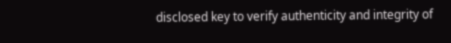disclosed key to verify authenticity and integrity of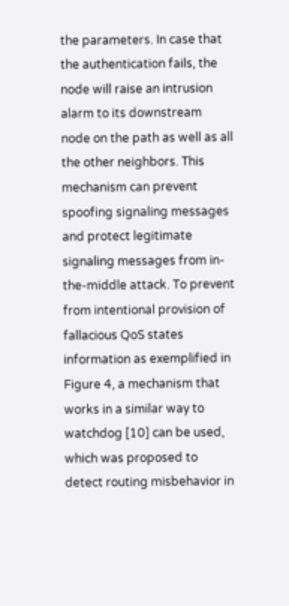the parameters. In case that the authentication fails, the node will raise an intrusion alarm to its downstream node on the path as well as all the other neighbors. This mechanism can prevent spoofing signaling messages and protect legitimate signaling messages from in-the-middle attack. To prevent from intentional provision of fallacious QoS states information as exemplified in Figure 4, a mechanism that works in a similar way to watchdog [10] can be used, which was proposed to detect routing misbehavior in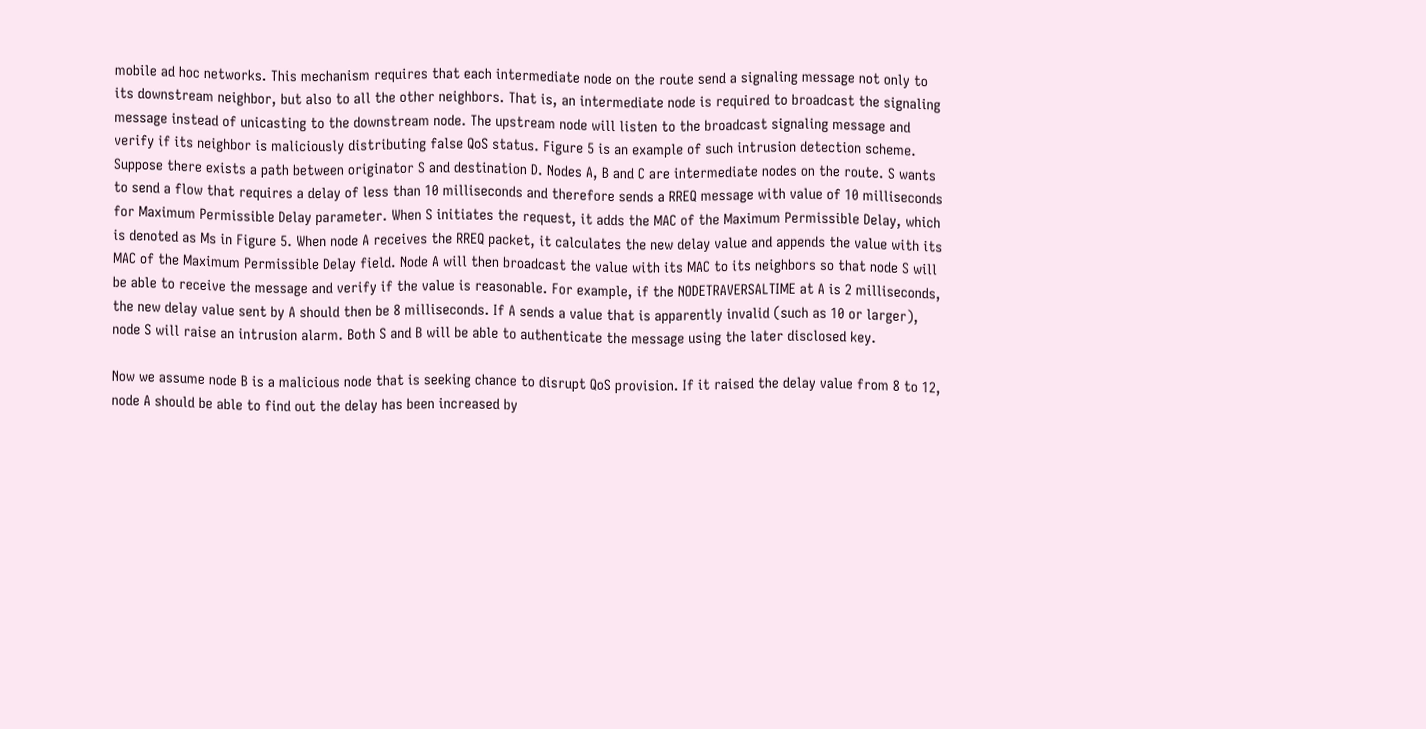mobile ad hoc networks. This mechanism requires that each intermediate node on the route send a signaling message not only to its downstream neighbor, but also to all the other neighbors. That is, an intermediate node is required to broadcast the signaling message instead of unicasting to the downstream node. The upstream node will listen to the broadcast signaling message and verify if its neighbor is maliciously distributing false QoS status. Figure 5 is an example of such intrusion detection scheme. Suppose there exists a path between originator S and destination D. Nodes A, B and C are intermediate nodes on the route. S wants to send a flow that requires a delay of less than 10 milliseconds and therefore sends a RREQ message with value of 10 milliseconds for Maximum Permissible Delay parameter. When S initiates the request, it adds the MAC of the Maximum Permissible Delay, which is denoted as Ms in Figure 5. When node A receives the RREQ packet, it calculates the new delay value and appends the value with its MAC of the Maximum Permissible Delay field. Node A will then broadcast the value with its MAC to its neighbors so that node S will be able to receive the message and verify if the value is reasonable. For example, if the NODETRAVERSALTIME at A is 2 milliseconds, the new delay value sent by A should then be 8 milliseconds. If A sends a value that is apparently invalid (such as 10 or larger), node S will raise an intrusion alarm. Both S and B will be able to authenticate the message using the later disclosed key.

Now we assume node B is a malicious node that is seeking chance to disrupt QoS provision. If it raised the delay value from 8 to 12, node A should be able to find out the delay has been increased by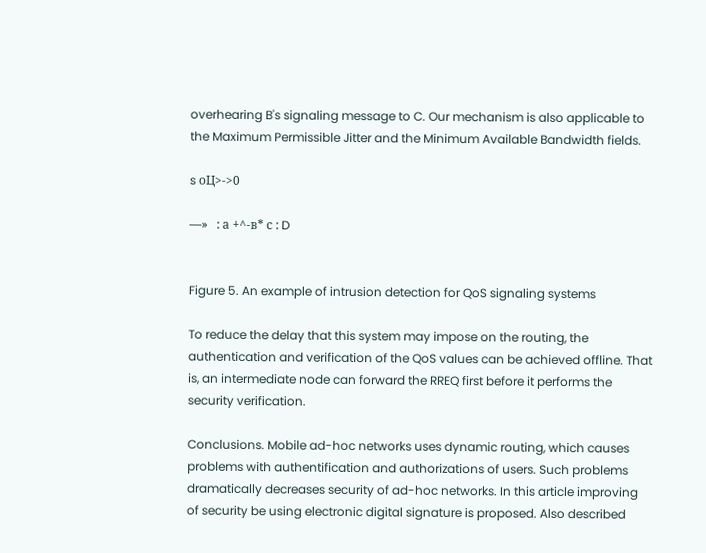overhearing B's signaling message to C. Our mechanism is also applicable to the Maximum Permissible Jitter and the Minimum Available Bandwidth fields.

s оЦ>->0

—»   : а +^-в* с : D


Figure 5. An example of intrusion detection for QoS signaling systems

To reduce the delay that this system may impose on the routing, the authentication and verification of the QoS values can be achieved offline. That is, an intermediate node can forward the RREQ first before it performs the security verification.

Conclusions. Mobile ad-hoc networks uses dynamic routing, which causes problems with authentification and authorizations of users. Such problems dramatically decreases security of ad-hoc networks. In this article improving of security be using electronic digital signature is proposed. Also described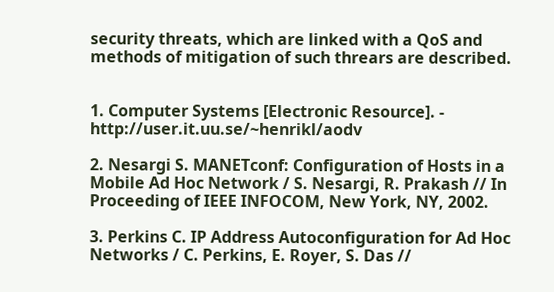security threats, which are linked with a QoS and methods of mitigation of such threars are described.


1. Computer Systems [Electronic Resource]. - http://user.it.uu.se/~henrikl/aodv

2. Nesargi S. MANETconf: Configuration of Hosts in a Mobile Ad Hoc Network / S. Nesargi, R. Prakash // In Proceeding of IEEE INFOCOM, New York, NY, 2002.

3. Perkins C. IP Address Autoconfiguration for Ad Hoc Networks / C. Perkins, E. Royer, S. Das //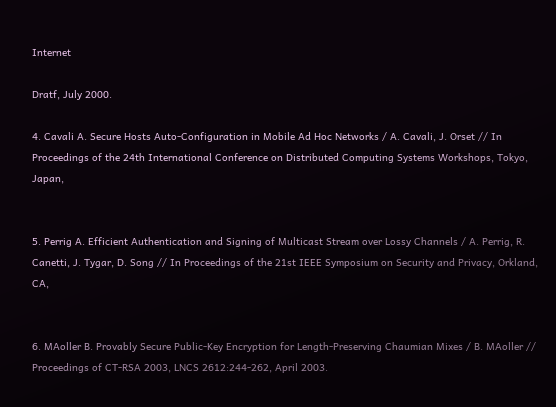Internet

Dratf, July 2000.

4. Cavali A. Secure Hosts Auto-Configuration in Mobile Ad Hoc Networks / A. Cavali, J. Orset // In Proceedings of the 24th International Conference on Distributed Computing Systems Workshops, Tokyo, Japan,


5. Perrig A. Efficient Authentication and Signing of Multicast Stream over Lossy Channels / A. Perrig, R. Canetti, J. Tygar, D. Song // In Proceedings of the 21st IEEE Symposium on Security and Privacy, Orkland, CA,


6. MAoller B. Provably Secure Public-Key Encryption for Length-Preserving Chaumian Mixes / B. MAoller // Proceedings of CT-RSA 2003, LNCS 2612:244-262, April 2003.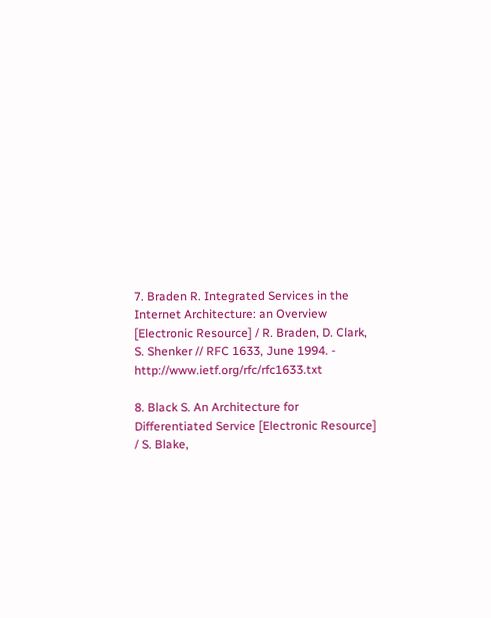7. Braden R. Integrated Services in the Internet Architecture: an Overview [Electronic Resource] / R. Braden, D. Clark, S. Shenker // RFC 1633, June 1994. - http://www.ietf.org/rfc/rfc1633.txt

8. Black S. An Architecture for Differentiated Service [Electronic Resource] / S. Blake,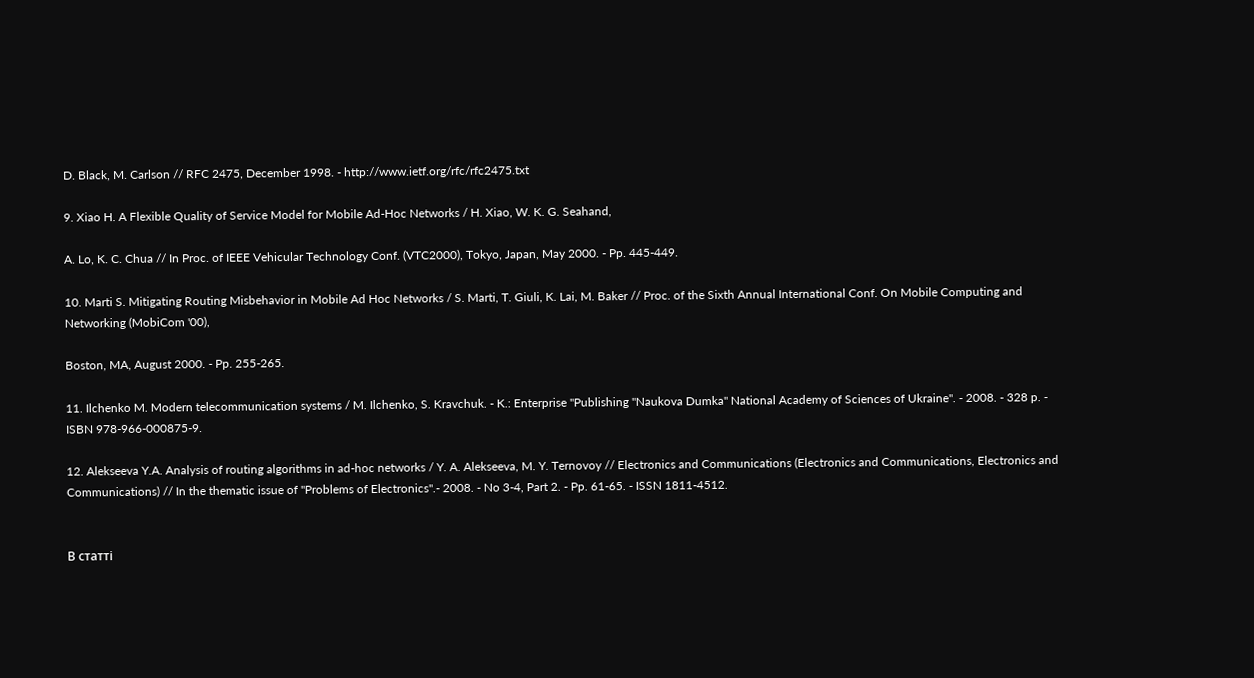D. Black, M. Carlson // RFC 2475, December 1998. - http://www.ietf.org/rfc/rfc2475.txt

9. Xiao H. A Flexible Quality of Service Model for Mobile Ad-Hoc Networks / H. Xiao, W. K. G. Seahand,

A. Lo, K. C. Chua // In Proc. of IEEE Vehicular Technology Conf. (VTC2000), Tokyo, Japan, May 2000. - Pp. 445-449.

10. Marti S. Mitigating Routing Misbehavior in Mobile Ad Hoc Networks / S. Marti, T. Giuli, K. Lai, M. Baker // Proc. of the Sixth Annual International Conf. On Mobile Computing and Networking (MobiCom '00),

Boston, MA, August 2000. - Pp. 255-265.

11. Ilchenko M. Modern telecommunication systems / M. Ilchenko, S. Kravchuk. - K.: Enterprise "Publishing "Naukova Dumka" National Academy of Sciences of Ukraine". - 2008. - 328 p. - ISBN 978-966-000875-9.

12. Alekseeva Y.A. Analysis of routing algorithms in ad-hoc networks / Y. A. Alekseeva, M. Y. Ternovoy // Electronics and Communications (Electronics and Communications, Electronics and Communications) // In the thematic issue of "Problems of Electronics".- 2008. - No 3-4, Part 2. - Pp. 61-65. - ISSN 1811-4512.


В статті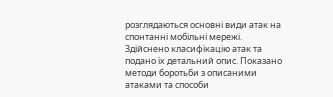розглядаються основні види атак на спонтанні мобільні мережі. Здійснено класифікацію атак та подано їх детальний опис. Показано методи боротьби з описаними атаками та способи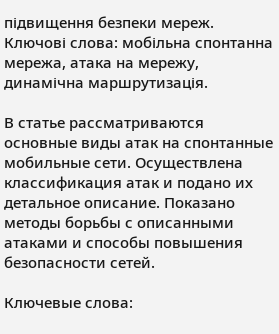підвищення безпеки мереж. Ключові слова: мобільна спонтанна мережа, атака на мережу, динамічна маршрутизація.

В статье рассматриваются основные виды атак на спонтанные мобильные сети. Осуществлена классификация атак и подано их детальное описание. Показано методы борьбы с описанными атаками и способы повышения безопасности сетей.

Ключевые слова: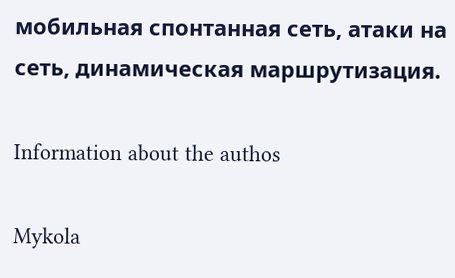мобильная спонтанная сеть, атаки на сеть, динамическая маршрутизация.

Information about the authos

Mykola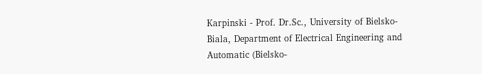Karpinski - Prof. Dr.Sc., University of Bielsko-Biala, Department of Electrical Engineering and Automatic (Bielsko-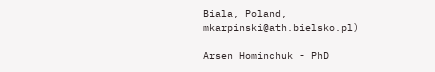Biala, Poland, mkarpinski@ath.bielsko.pl)

Arsen Hominchuk - PhD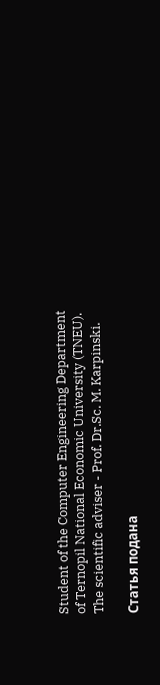Student of the Computer Engineering Department of Ternopil National Economic University (TNEU). The scientific adviser - Prof. Dr.Sc. M. Karpinski.

Статья подана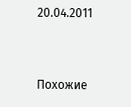20.04.2011


Похожие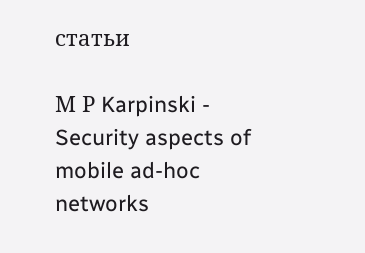статьи

М Р Karpinski - Security aspects of mobile ad-hoc networks